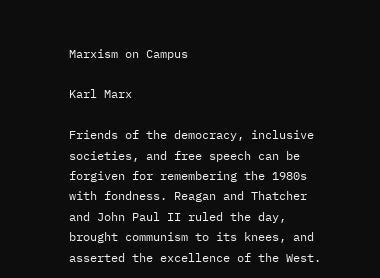Marxism on Campus

Karl Marx

Friends of the democracy, inclusive societies, and free speech can be forgiven for remembering the 1980s with fondness. Reagan and Thatcher and John Paul II ruled the day, brought communism to its knees, and asserted the excellence of the West.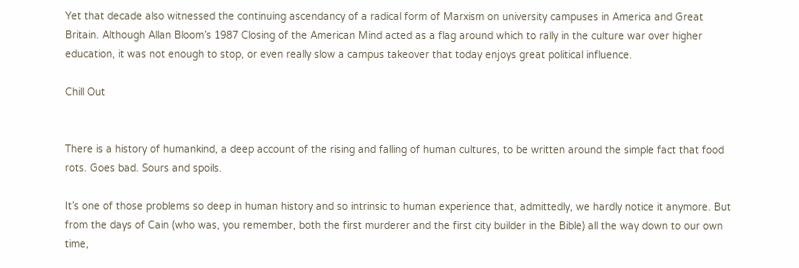Yet that decade also witnessed the continuing ascendancy of a radical form of Marxism on university campuses in America and Great Britain. Although Allan Bloom’s 1987 Closing of the American Mind acted as a flag around which to rally in the culture war over higher education, it was not enough to stop, or even really slow a campus takeover that today enjoys great political influence.

Chill Out


There is a history of humankind, a deep account of the rising and falling of human cultures, to be written around the simple fact that food rots. Goes bad. Sours and spoils.

It’s one of those problems so deep in human history and so intrinsic to human experience that, admittedly, we hardly notice it anymore. But from the days of Cain (who was, you remember, both the first murderer and the first city builder in the Bible) all the way down to our own time,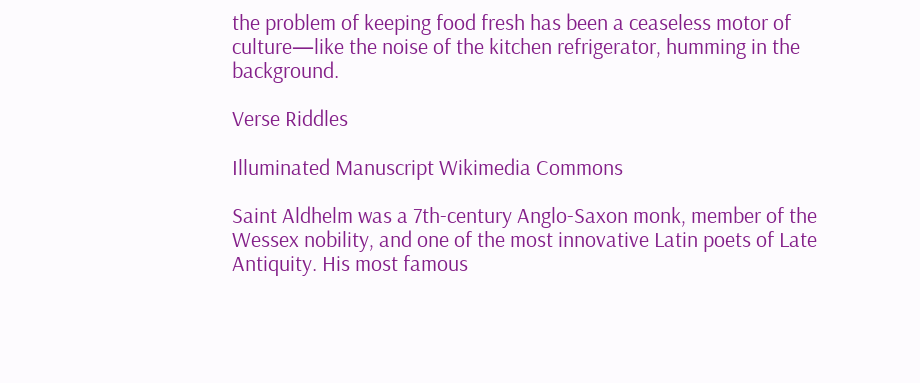the problem of keeping food fresh has been a ceaseless motor of culture—like the noise of the kitchen refrigerator, humming in the background.

Verse Riddles

Illuminated Manuscript Wikimedia Commons

Saint Aldhelm was a 7th-century Anglo-Saxon monk, member of the Wessex nobility, and one of the most innovative Latin poets of Late Antiquity. His most famous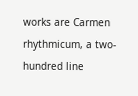works are Carmen rhythmicum, a two-hundred line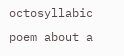octosyllabic poem about a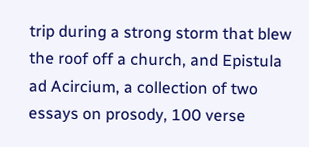trip during a strong storm that blew the roof off a church, and Epistula ad Acircium, a collection of two essays on prosody, 100 verse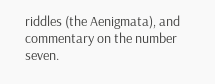riddles (the Aenigmata), and commentary on the number seven.